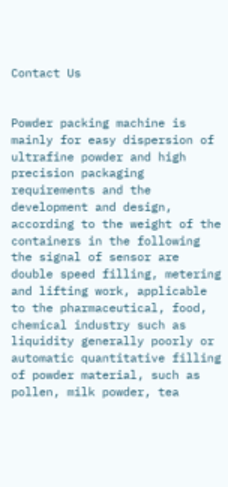Contact Us


Powder packing machine is mainly for easy dispersion of ultrafine powder and high precision packaging requirements and the development and design, according to the weight of the containers in the following the signal of sensor are double speed filling, metering and lifting work, applicable to the pharmaceutical, food, chemical industry such as liquidity generally poorly or automatic quantitative filling of powder material, such as pollen, milk powder, tea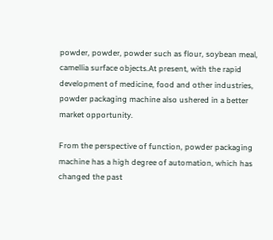powder, powder, powder such as flour, soybean meal, camellia surface objects.At present, with the rapid development of medicine, food and other industries, powder packaging machine also ushered in a better market opportunity.

From the perspective of function, powder packaging machine has a high degree of automation, which has changed the past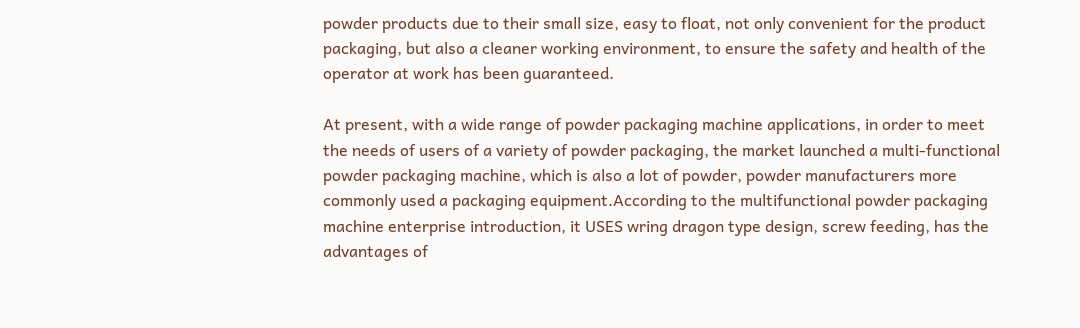powder products due to their small size, easy to float, not only convenient for the product packaging, but also a cleaner working environment, to ensure the safety and health of the operator at work has been guaranteed.

At present, with a wide range of powder packaging machine applications, in order to meet the needs of users of a variety of powder packaging, the market launched a multi-functional powder packaging machine, which is also a lot of powder, powder manufacturers more commonly used a packaging equipment.According to the multifunctional powder packaging machine enterprise introduction, it USES wring dragon type design, screw feeding, has the advantages of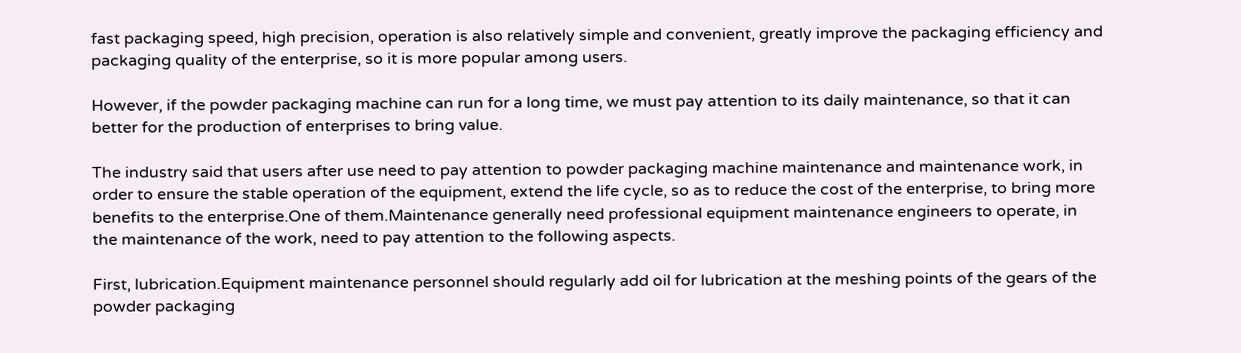fast packaging speed, high precision, operation is also relatively simple and convenient, greatly improve the packaging efficiency and packaging quality of the enterprise, so it is more popular among users.

However, if the powder packaging machine can run for a long time, we must pay attention to its daily maintenance, so that it can better for the production of enterprises to bring value.

The industry said that users after use need to pay attention to powder packaging machine maintenance and maintenance work, in order to ensure the stable operation of the equipment, extend the life cycle, so as to reduce the cost of the enterprise, to bring more benefits to the enterprise.One of them.Maintenance generally need professional equipment maintenance engineers to operate, in the maintenance of the work, need to pay attention to the following aspects.

First, lubrication.Equipment maintenance personnel should regularly add oil for lubrication at the meshing points of the gears of the powder packaging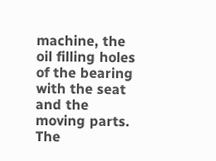machine, the oil filling holes of the bearing with the seat and the moving parts. The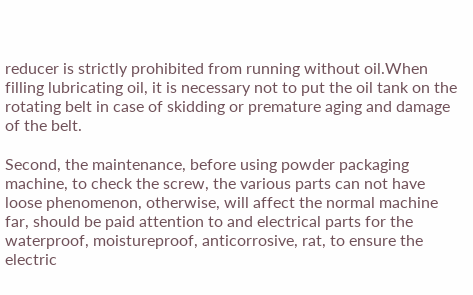reducer is strictly prohibited from running without oil.When filling lubricating oil, it is necessary not to put the oil tank on the rotating belt in case of skidding or premature aging and damage of the belt.

Second, the maintenance, before using powder packaging machine, to check the screw, the various parts can not have loose phenomenon, otherwise, will affect the normal machine far, should be paid attention to and electrical parts for the waterproof, moistureproof, anticorrosive, rat, to ensure the electric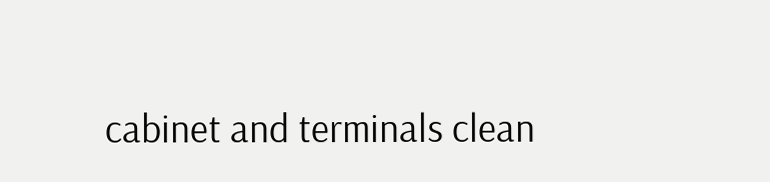cabinet and terminals clean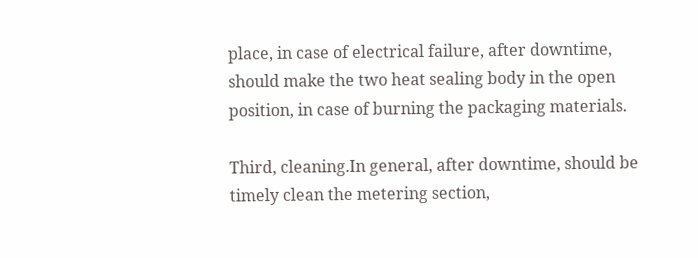place, in case of electrical failure, after downtime, should make the two heat sealing body in the open position, in case of burning the packaging materials.

Third, cleaning.In general, after downtime, should be timely clean the metering section,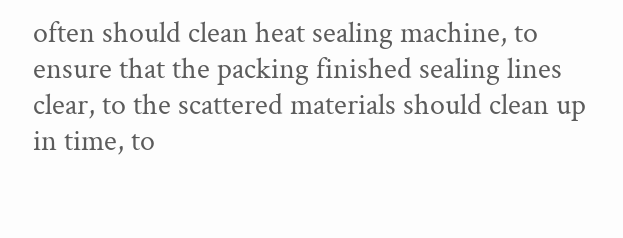often should clean heat sealing machine, to ensure that the packing finished sealing lines clear, to the scattered materials should clean up in time, to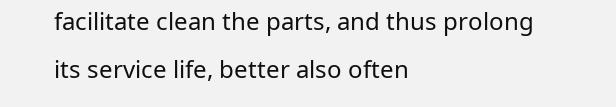facilitate clean the parts, and thus prolong its service life, better also often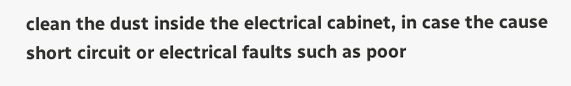clean the dust inside the electrical cabinet, in case the cause short circuit or electrical faults such as poor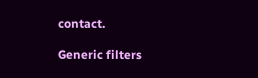contact.

Generic filters